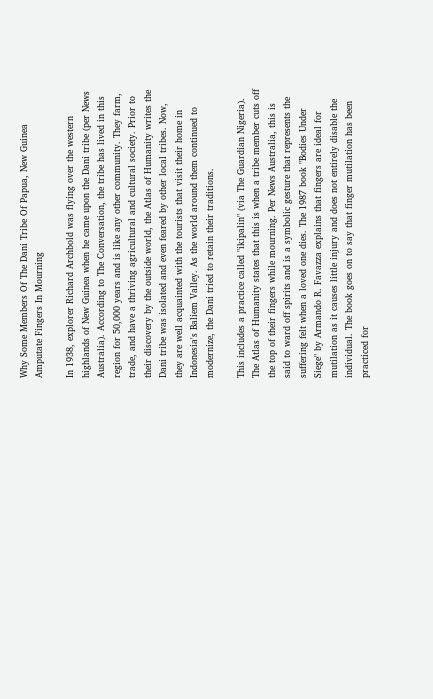Why Some Members Of The Dani Tribe Of Papua, New Guinea Amputate Fingers In Mourning

In 1938, explorer Richard Archbold was flying over the western highlands of New Guinea when he came upon the Dani tribe (per News Australia). According to The Conversation, the tribe has lived in this region for 50,000 years and is like any other community. They farm, trade, and have a thriving agricultural and cultural society. Prior to their discovery by the outside world, the Atlas of Humanity writes the Dani tribe was isolated and even feared by other local tribes. Now, they are well acquainted with the tourists that visit their home in Indonesia's Baliem Valley. As the world around them continued to modernize, the Dani tried to retain their traditions.

This includes a practice called "ikipalin" (via The Guardian Nigeria). The Atlas of Humanity states that this is when a tribe member cuts off the top of their fingers while mourning. Per News Australia, this is said to ward off spirits and is a symbolic gesture that represents the suffering felt when a loved one dies. The 1987 book "Bodies Under Siege" by Armando R. Favazza explains that fingers are ideal for mutilation as it causes little injury and does not entirely disable the individual. The book goes on to say that finger mutilation has been practiced for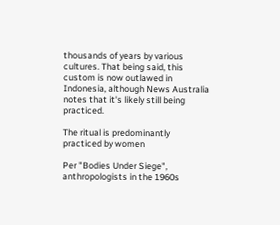thousands of years by various cultures. That being said, this custom is now outlawed in Indonesia, although News Australia notes that it's likely still being practiced.

The ritual is predominantly practiced by women

Per "Bodies Under Siege", anthropologists in the 1960s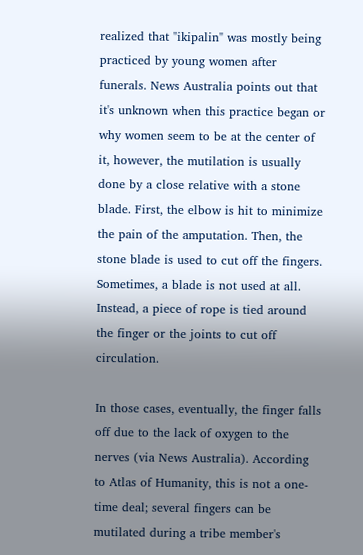realized that "ikipalin" was mostly being practiced by young women after funerals. News Australia points out that it's unknown when this practice began or why women seem to be at the center of it, however, the mutilation is usually done by a close relative with a stone blade. First, the elbow is hit to minimize the pain of the amputation. Then, the stone blade is used to cut off the fingers. Sometimes, a blade is not used at all. Instead, a piece of rope is tied around the finger or the joints to cut off circulation.

In those cases, eventually, the finger falls off due to the lack of oxygen to the nerves (via News Australia). According to Atlas of Humanity, this is not a one-time deal; several fingers can be mutilated during a tribe member's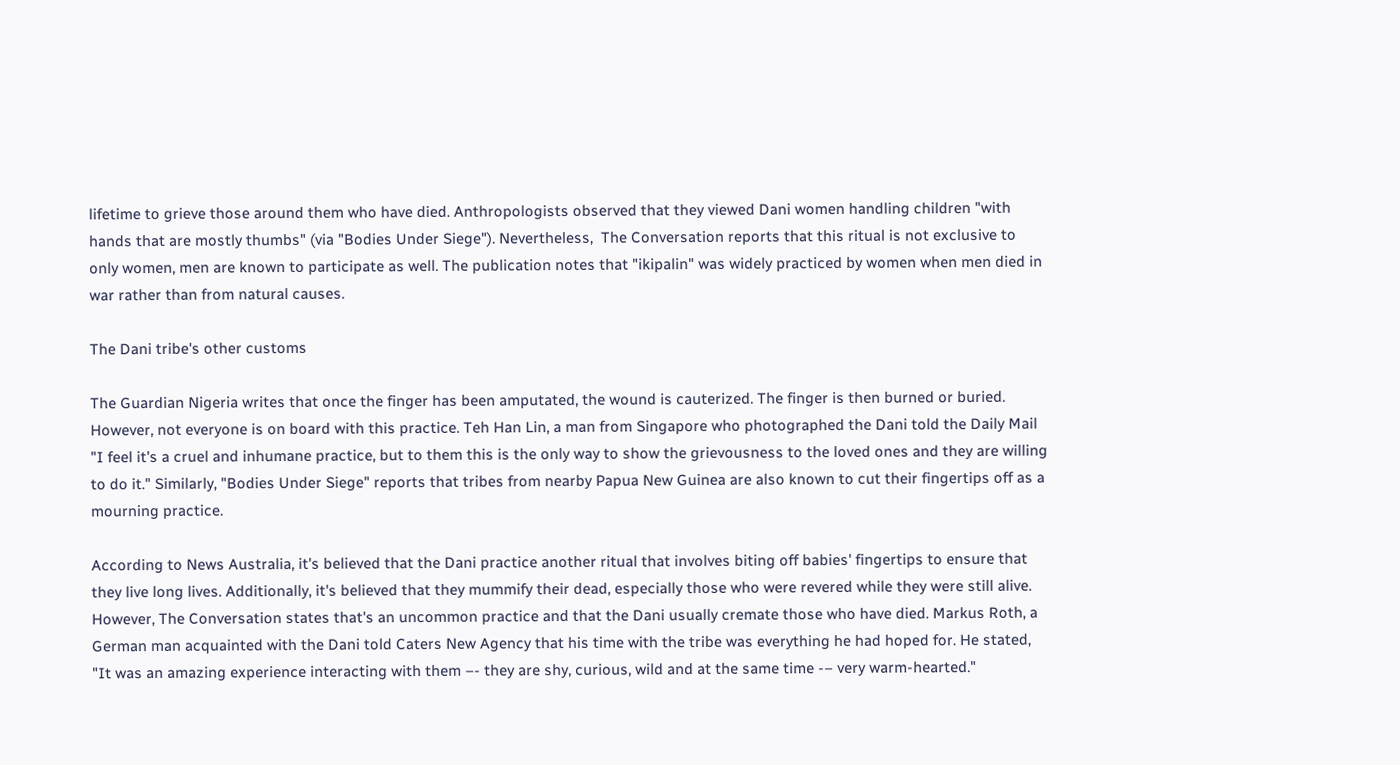lifetime to grieve those around them who have died. Anthropologists observed that they viewed Dani women handling children "with hands that are mostly thumbs" (via "Bodies Under Siege"). Nevertheless,  The Conversation reports that this ritual is not exclusive to only women, men are known to participate as well. The publication notes that "ikipalin" was widely practiced by women when men died in war rather than from natural causes.

The Dani tribe's other customs

The Guardian Nigeria writes that once the finger has been amputated, the wound is cauterized. The finger is then burned or buried. However, not everyone is on board with this practice. Teh Han Lin, a man from Singapore who photographed the Dani told the Daily Mail "I feel it's a cruel and inhumane practice, but to them this is the only way to show the grievousness to the loved ones and they are willing to do it." Similarly, "Bodies Under Siege" reports that tribes from nearby Papua New Guinea are also known to cut their fingertips off as a mourning practice.

According to News Australia, it's believed that the Dani practice another ritual that involves biting off babies' fingertips to ensure that they live long lives. Additionally, it's believed that they mummify their dead, especially those who were revered while they were still alive. However, The Conversation states that's an uncommon practice and that the Dani usually cremate those who have died. Markus Roth, a German man acquainted with the Dani told Caters New Agency that his time with the tribe was everything he had hoped for. He stated, "It was an amazing experience interacting with them –- they are shy, curious, wild and at the same time -– very warm-hearted."